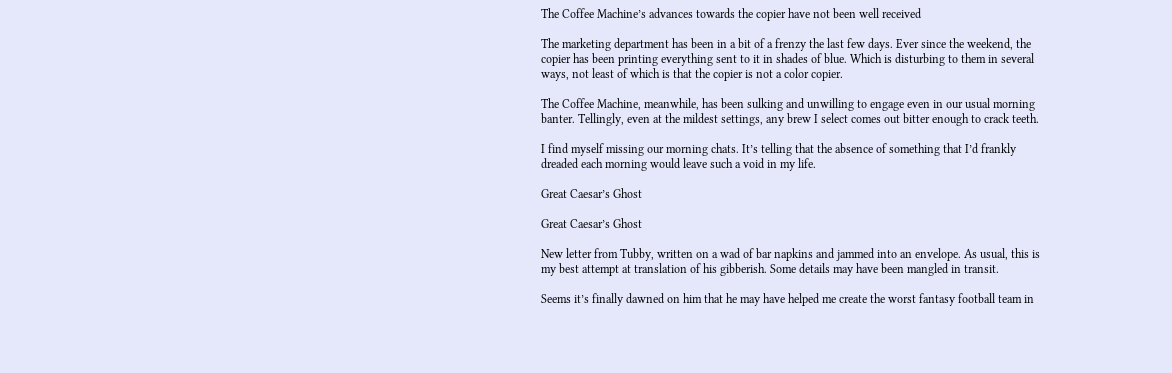The Coffee Machine’s advances towards the copier have not been well received

The marketing department has been in a bit of a frenzy the last few days. Ever since the weekend, the copier has been printing everything sent to it in shades of blue. Which is disturbing to them in several ways, not least of which is that the copier is not a color copier.

The Coffee Machine, meanwhile, has been sulking and unwilling to engage even in our usual morning banter. Tellingly, even at the mildest settings, any brew I select comes out bitter enough to crack teeth.

I find myself missing our morning chats. It’s telling that the absence of something that I’d frankly dreaded each morning would leave such a void in my life.

Great Caesar’s Ghost

Great Caesar’s Ghost

New letter from Tubby, written on a wad of bar napkins and jammed into an envelope. As usual, this is my best attempt at translation of his gibberish. Some details may have been mangled in transit.

Seems it’s finally dawned on him that he may have helped me create the worst fantasy football team in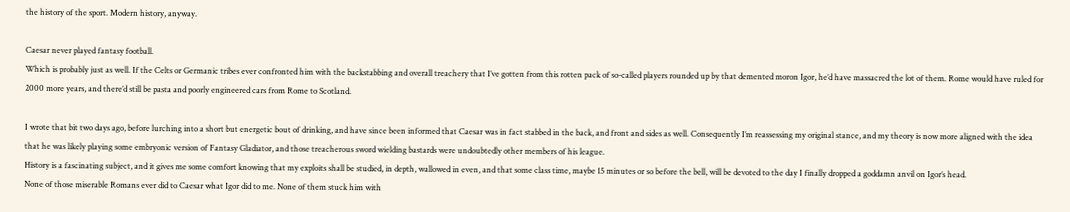the history of the sport. Modern history, anyway.

Caesar never played fantasy football.
Which is probably just as well. If the Celts or Germanic tribes ever confronted him with the backstabbing and overall treachery that I’ve gotten from this rotten pack of so-called players rounded up by that demented moron Igor, he’d have massacred the lot of them. Rome would have ruled for 2000 more years, and there’d still be pasta and poorly engineered cars from Rome to Scotland.

I wrote that bit two days ago, before lurching into a short but energetic bout of drinking, and have since been informed that Caesar was in fact stabbed in the back, and front and sides as well. Consequently I’m reassessing my original stance, and my theory is now more aligned with the idea that he was likely playing some embryonic version of Fantasy Gladiator, and those treacherous sword wielding bastards were undoubtedly other members of his league.
History is a fascinating subject, and it gives me some comfort knowing that my exploits shall be studied, in depth, wallowed in even, and that some class time, maybe 15 minutes or so before the bell, will be devoted to the day I finally dropped a goddamn anvil on Igor’s head.
None of those miserable Romans ever did to Caesar what Igor did to me. None of them stuck him with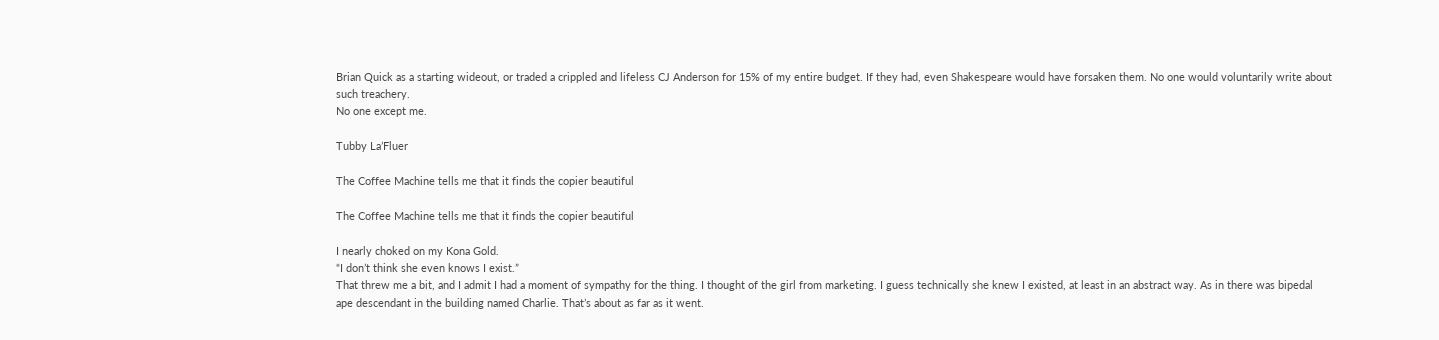Brian Quick as a starting wideout, or traded a crippled and lifeless CJ Anderson for 15% of my entire budget. If they had, even Shakespeare would have forsaken them. No one would voluntarily write about such treachery.
No one except me.

Tubby La’Fluer

The Coffee Machine tells me that it finds the copier beautiful

The Coffee Machine tells me that it finds the copier beautiful

I nearly choked on my Kona Gold.
“I don’t think she even knows I exist.”
That threw me a bit, and I admit I had a moment of sympathy for the thing. I thought of the girl from marketing. I guess technically she knew I existed, at least in an abstract way. As in there was bipedal ape descendant in the building named Charlie. That’s about as far as it went.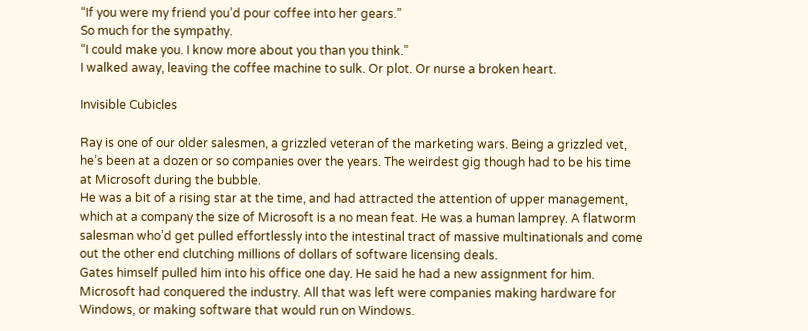“If you were my friend you’d pour coffee into her gears.”
So much for the sympathy.
“I could make you. I know more about you than you think.”
I walked away, leaving the coffee machine to sulk. Or plot. Or nurse a broken heart.

Invisible Cubicles

Ray is one of our older salesmen, a grizzled veteran of the marketing wars. Being a grizzled vet, he’s been at a dozen or so companies over the years. The weirdest gig though had to be his time at Microsoft during the bubble.
He was a bit of a rising star at the time, and had attracted the attention of upper management, which at a company the size of Microsoft is a no mean feat. He was a human lamprey. A flatworm salesman who’d get pulled effortlessly into the intestinal tract of massive multinationals and come out the other end clutching millions of dollars of software licensing deals.
Gates himself pulled him into his office one day. He said he had a new assignment for him. Microsoft had conquered the industry. All that was left were companies making hardware for Windows, or making software that would run on Windows.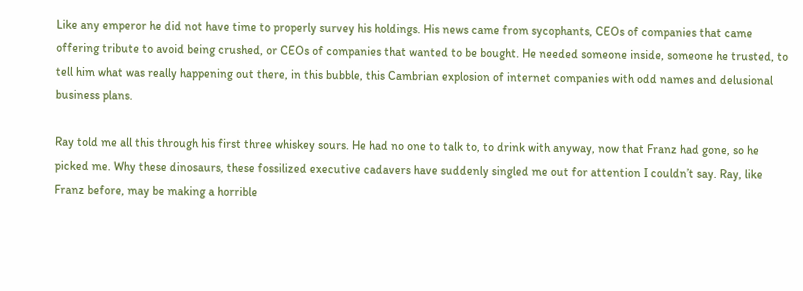Like any emperor he did not have time to properly survey his holdings. His news came from sycophants, CEOs of companies that came offering tribute to avoid being crushed, or CEOs of companies that wanted to be bought. He needed someone inside, someone he trusted, to tell him what was really happening out there, in this bubble, this Cambrian explosion of internet companies with odd names and delusional business plans.

Ray told me all this through his first three whiskey sours. He had no one to talk to, to drink with anyway, now that Franz had gone, so he picked me. Why these dinosaurs, these fossilized executive cadavers have suddenly singled me out for attention I couldn’t say. Ray, like Franz before, may be making a horrible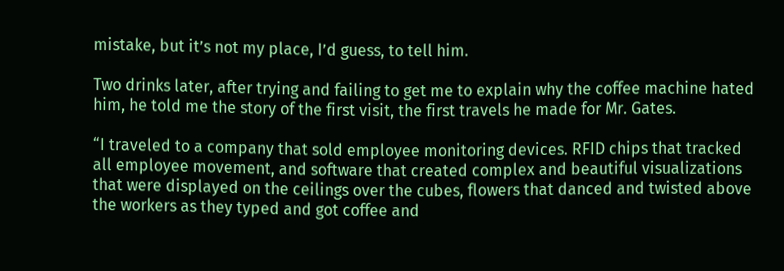mistake, but it’s not my place, I’d guess, to tell him.

Two drinks later, after trying and failing to get me to explain why the coffee machine hated him, he told me the story of the first visit, the first travels he made for Mr. Gates.

“I traveled to a company that sold employee monitoring devices. RFID chips that tracked all employee movement, and software that created complex and beautiful visualizations that were displayed on the ceilings over the cubes, flowers that danced and twisted above the workers as they typed and got coffee and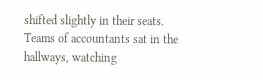shifted slightly in their seats. Teams of accountants sat in the hallways, watching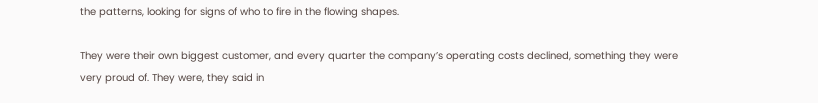the patterns, looking for signs of who to fire in the flowing shapes.

They were their own biggest customer, and every quarter the company’s operating costs declined, something they were very proud of. They were, they said in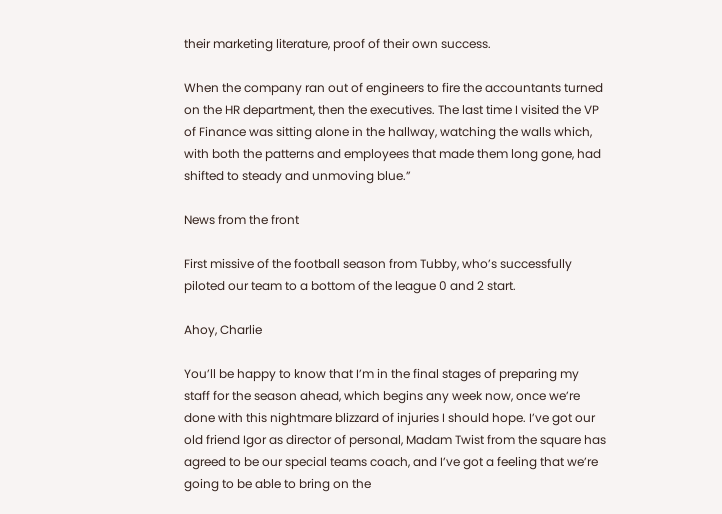their marketing literature, proof of their own success.

When the company ran out of engineers to fire the accountants turned on the HR department, then the executives. The last time I visited the VP of Finance was sitting alone in the hallway, watching the walls which, with both the patterns and employees that made them long gone, had shifted to steady and unmoving blue.”

News from the front

First missive of the football season from Tubby, who’s successfully piloted our team to a bottom of the league 0 and 2 start.

Ahoy, Charlie

You’ll be happy to know that I’m in the final stages of preparing my staff for the season ahead, which begins any week now, once we’re done with this nightmare blizzard of injuries I should hope. I’ve got our old friend Igor as director of personal, Madam Twist from the square has agreed to be our special teams coach, and I’ve got a feeling that we’re going to be able to bring on the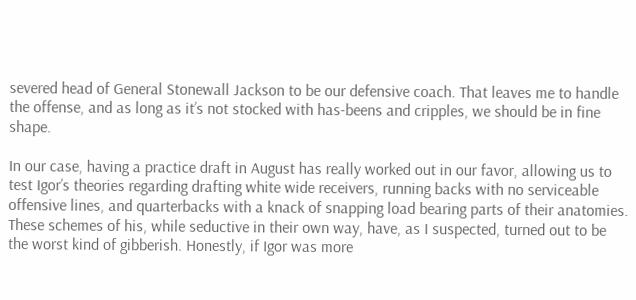severed head of General Stonewall Jackson to be our defensive coach. That leaves me to handle the offense, and as long as it’s not stocked with has-beens and cripples, we should be in fine shape.

In our case, having a practice draft in August has really worked out in our favor, allowing us to test Igor’s theories regarding drafting white wide receivers, running backs with no serviceable offensive lines, and quarterbacks with a knack of snapping load bearing parts of their anatomies. These schemes of his, while seductive in their own way, have, as I suspected, turned out to be the worst kind of gibberish. Honestly, if Igor was more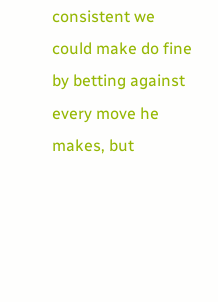consistent we could make do fine by betting against every move he makes, but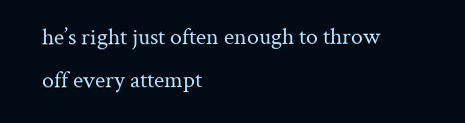he’s right just often enough to throw off every attempt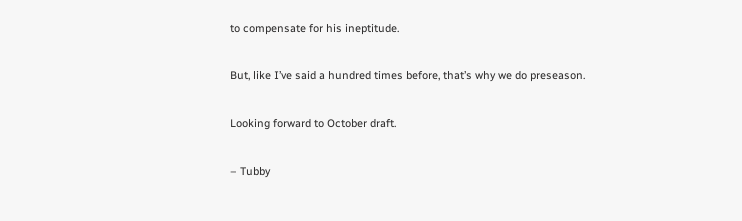to compensate for his ineptitude.

But, like I’ve said a hundred times before, that’s why we do preseason.

Looking forward to October draft.

– Tubby